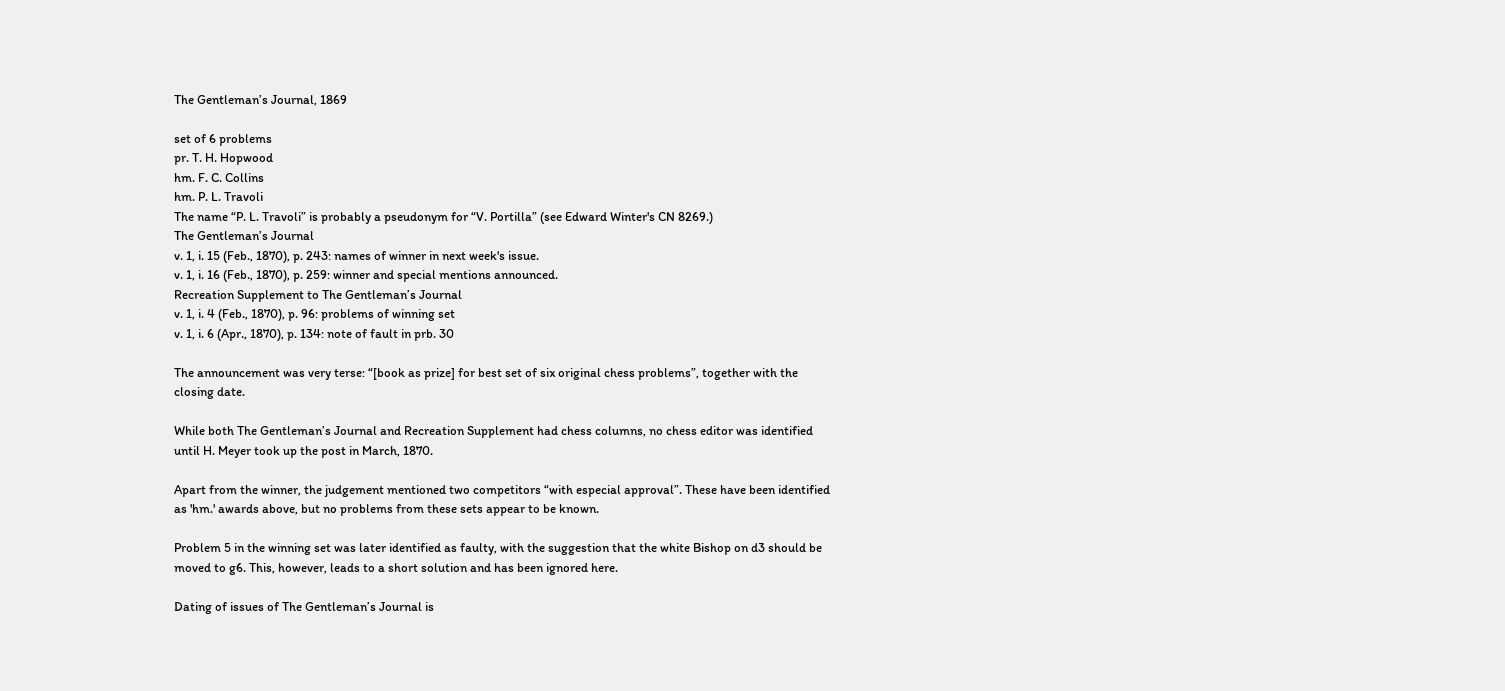The Gentleman’s Journal, 1869

set of 6 problems
pr. T. H. Hopwood
hm. F. C. Collins
hm. P. L. Travoli
The name “P. L. Travoli” is probably a pseudonym for “V. Portilla” (see Edward Winter's CN 8269.)
The Gentleman’s Journal
v. 1, i. 15 (Feb., 1870), p. 243: names of winner in next week's issue.
v. 1, i. 16 (Feb., 1870), p. 259: winner and special mentions announced.
Recreation Supplement to The Gentleman’s Journal
v. 1, i. 4 (Feb., 1870), p. 96: problems of winning set
v. 1, i. 6 (Apr., 1870), p. 134: note of fault in prb. 30

The announcement was very terse: “[book as prize] for best set of six original chess problems”, together with the closing date.

While both The Gentleman’s Journal and Recreation Supplement had chess columns, no chess editor was identified until H. Meyer took up the post in March, 1870.

Apart from the winner, the judgement mentioned two competitors “with especial approval”. These have been identified as 'hm.' awards above, but no problems from these sets appear to be known.

Problem 5 in the winning set was later identified as faulty, with the suggestion that the white Bishop on d3 should be moved to g6. This, however, leads to a short solution and has been ignored here.

Dating of issues of The Gentleman’s Journal is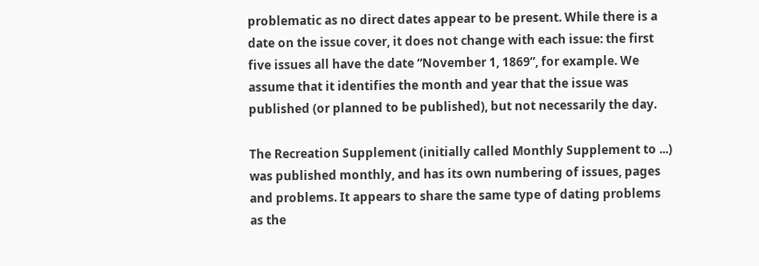problematic as no direct dates appear to be present. While there is a date on the issue cover, it does not change with each issue: the first five issues all have the date “November 1, 1869”, for example. We assume that it identifies the month and year that the issue was published (or planned to be published), but not necessarily the day.

The Recreation Supplement (initially called Monthly Supplement to ...) was published monthly, and has its own numbering of issues, pages and problems. It appears to share the same type of dating problems as the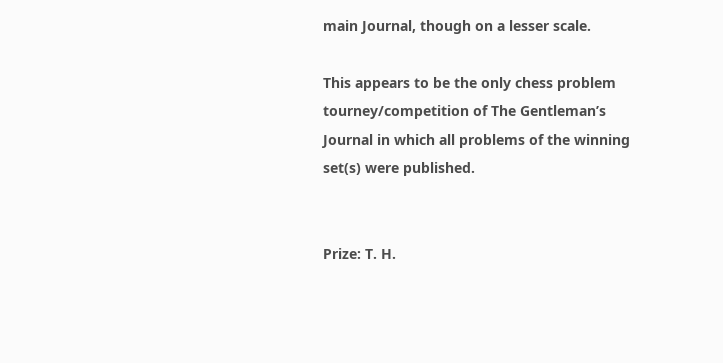main Journal, though on a lesser scale.

This appears to be the only chess problem tourney/competition of The Gentleman’s Journal in which all problems of the winning set(s) were published.


Prize: T. H.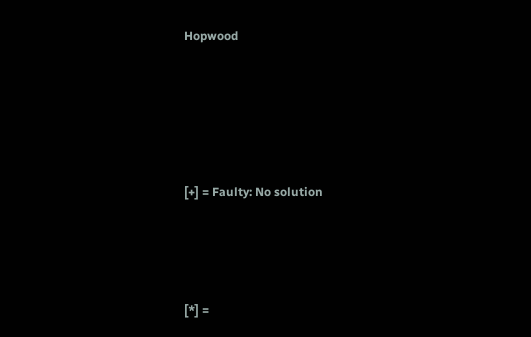Hopwood







[+] = Faulty: No solution





[*] =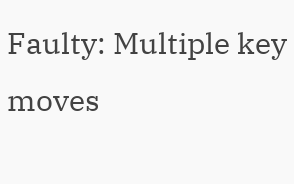Faulty: Multiple key moves